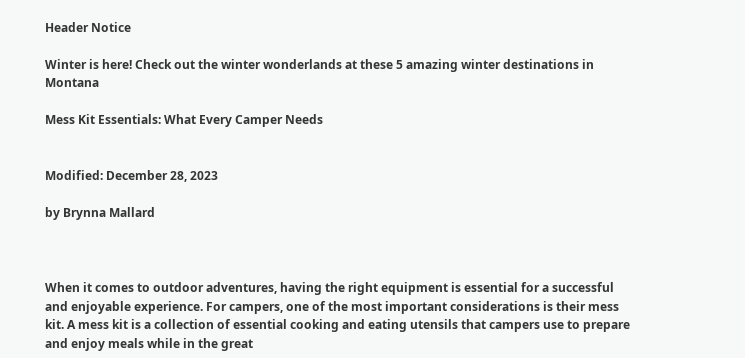Header Notice

Winter is here! Check out the winter wonderlands at these 5 amazing winter destinations in Montana

Mess Kit Essentials: What Every Camper Needs


Modified: December 28, 2023

by Brynna Mallard



When it comes to outdoor adventures, having the right equipment is essential for a successful and enjoyable experience. For campers, one of the most important considerations is their mess kit. A mess kit is a collection of essential cooking and eating utensils that campers use to prepare and enjoy meals while in the great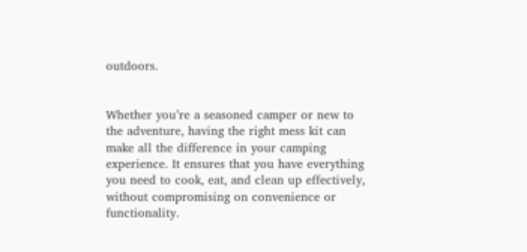outdoors.


Whether you’re a seasoned camper or new to the adventure, having the right mess kit can make all the difference in your camping experience. It ensures that you have everything you need to cook, eat, and clean up effectively, without compromising on convenience or functionality.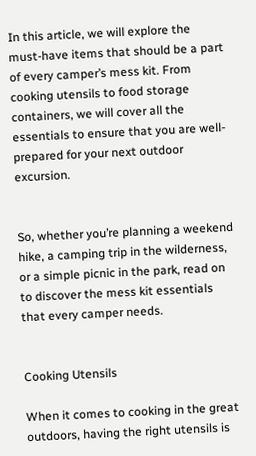In this article, we will explore the must-have items that should be a part of every camper’s mess kit. From cooking utensils to food storage containers, we will cover all the essentials to ensure that you are well-prepared for your next outdoor excursion.


So, whether you’re planning a weekend hike, a camping trip in the wilderness, or a simple picnic in the park, read on to discover the mess kit essentials that every camper needs.


Cooking Utensils

When it comes to cooking in the great outdoors, having the right utensils is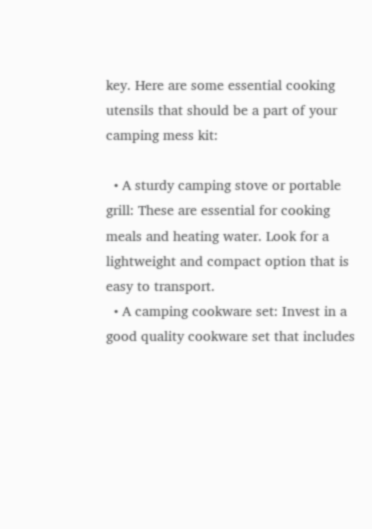key. Here are some essential cooking utensils that should be a part of your camping mess kit:

  • A sturdy camping stove or portable grill: These are essential for cooking meals and heating water. Look for a lightweight and compact option that is easy to transport.
  • A camping cookware set: Invest in a good quality cookware set that includes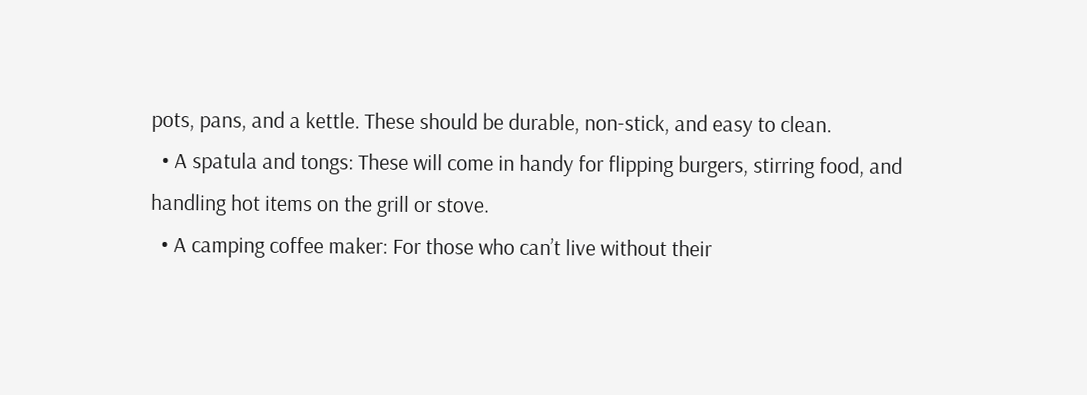pots, pans, and a kettle. These should be durable, non-stick, and easy to clean.
  • A spatula and tongs: These will come in handy for flipping burgers, stirring food, and handling hot items on the grill or stove.
  • A camping coffee maker: For those who can’t live without their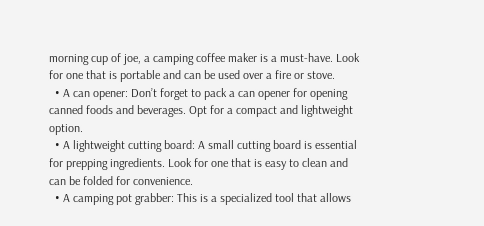morning cup of joe, a camping coffee maker is a must-have. Look for one that is portable and can be used over a fire or stove.
  • A can opener: Don’t forget to pack a can opener for opening canned foods and beverages. Opt for a compact and lightweight option.
  • A lightweight cutting board: A small cutting board is essential for prepping ingredients. Look for one that is easy to clean and can be folded for convenience.
  • A camping pot grabber: This is a specialized tool that allows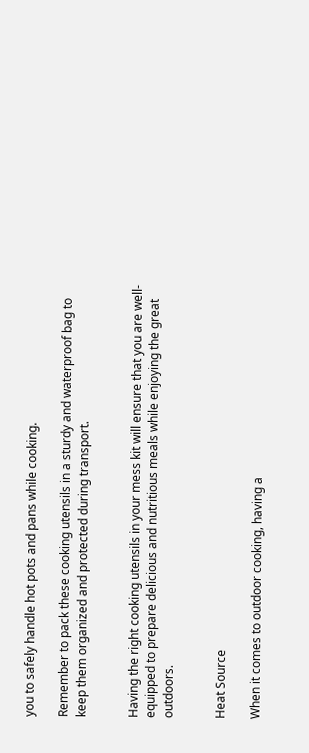you to safely handle hot pots and pans while cooking.

Remember to pack these cooking utensils in a sturdy and waterproof bag to keep them organized and protected during transport.


Having the right cooking utensils in your mess kit will ensure that you are well-equipped to prepare delicious and nutritious meals while enjoying the great outdoors.


Heat Source

When it comes to outdoor cooking, having a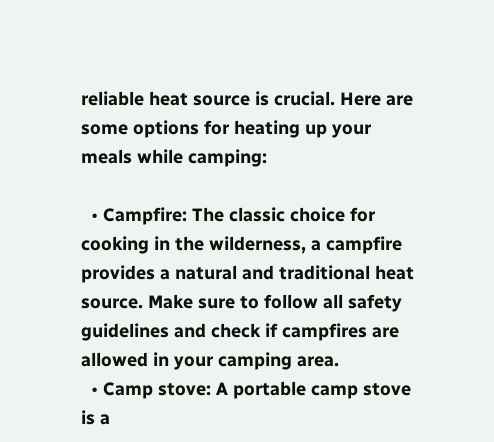reliable heat source is crucial. Here are some options for heating up your meals while camping:

  • Campfire: The classic choice for cooking in the wilderness, a campfire provides a natural and traditional heat source. Make sure to follow all safety guidelines and check if campfires are allowed in your camping area.
  • Camp stove: A portable camp stove is a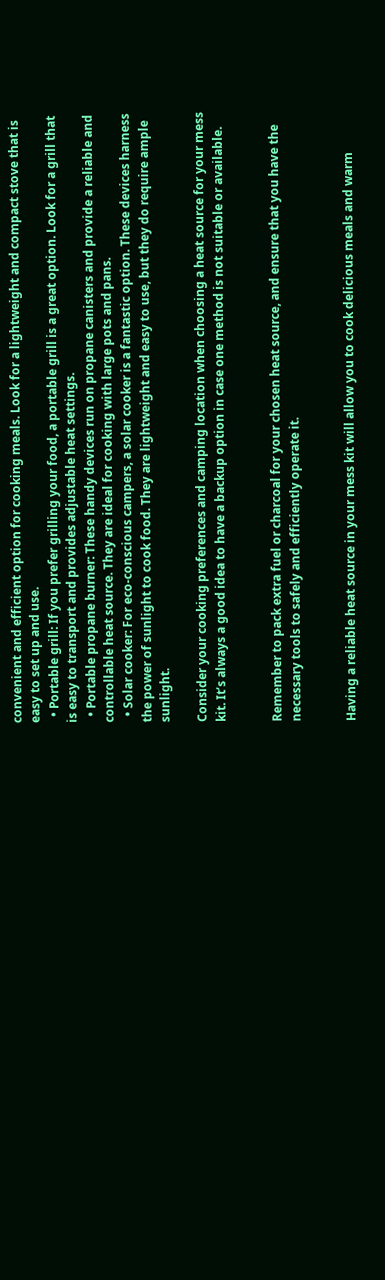convenient and efficient option for cooking meals. Look for a lightweight and compact stove that is easy to set up and use.
  • Portable grill: If you prefer grilling your food, a portable grill is a great option. Look for a grill that is easy to transport and provides adjustable heat settings.
  • Portable propane burner: These handy devices run on propane canisters and provide a reliable and controllable heat source. They are ideal for cooking with large pots and pans.
  • Solar cooker: For eco-conscious campers, a solar cooker is a fantastic option. These devices harness the power of sunlight to cook food. They are lightweight and easy to use, but they do require ample sunlight.

Consider your cooking preferences and camping location when choosing a heat source for your mess kit. It’s always a good idea to have a backup option in case one method is not suitable or available.


Remember to pack extra fuel or charcoal for your chosen heat source, and ensure that you have the necessary tools to safely and efficiently operate it.


Having a reliable heat source in your mess kit will allow you to cook delicious meals and warm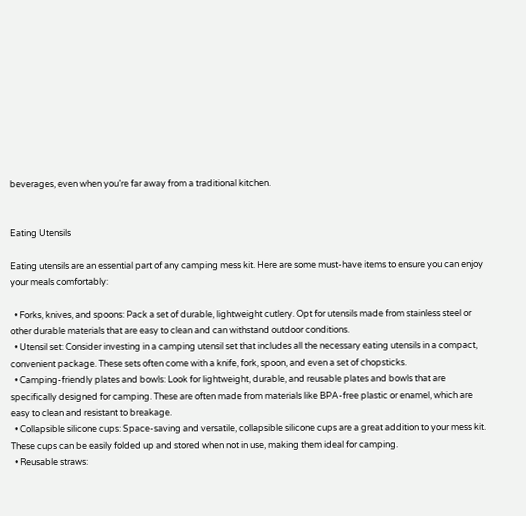beverages, even when you’re far away from a traditional kitchen.


Eating Utensils

Eating utensils are an essential part of any camping mess kit. Here are some must-have items to ensure you can enjoy your meals comfortably:

  • Forks, knives, and spoons: Pack a set of durable, lightweight cutlery. Opt for utensils made from stainless steel or other durable materials that are easy to clean and can withstand outdoor conditions.
  • Utensil set: Consider investing in a camping utensil set that includes all the necessary eating utensils in a compact, convenient package. These sets often come with a knife, fork, spoon, and even a set of chopsticks.
  • Camping-friendly plates and bowls: Look for lightweight, durable, and reusable plates and bowls that are specifically designed for camping. These are often made from materials like BPA-free plastic or enamel, which are easy to clean and resistant to breakage.
  • Collapsible silicone cups: Space-saving and versatile, collapsible silicone cups are a great addition to your mess kit. These cups can be easily folded up and stored when not in use, making them ideal for camping.
  • Reusable straws: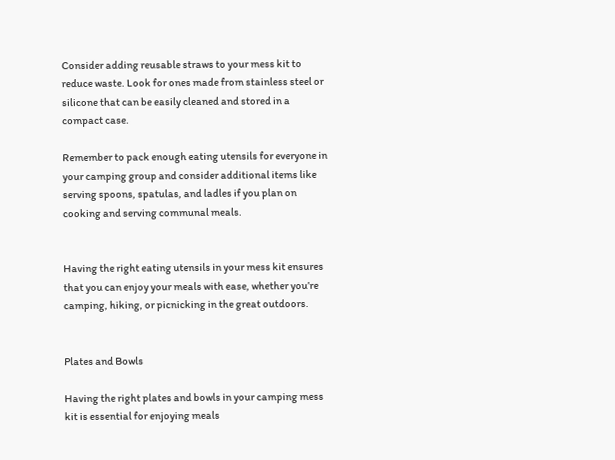Consider adding reusable straws to your mess kit to reduce waste. Look for ones made from stainless steel or silicone that can be easily cleaned and stored in a compact case.

Remember to pack enough eating utensils for everyone in your camping group and consider additional items like serving spoons, spatulas, and ladles if you plan on cooking and serving communal meals.


Having the right eating utensils in your mess kit ensures that you can enjoy your meals with ease, whether you’re camping, hiking, or picnicking in the great outdoors.


Plates and Bowls

Having the right plates and bowls in your camping mess kit is essential for enjoying meals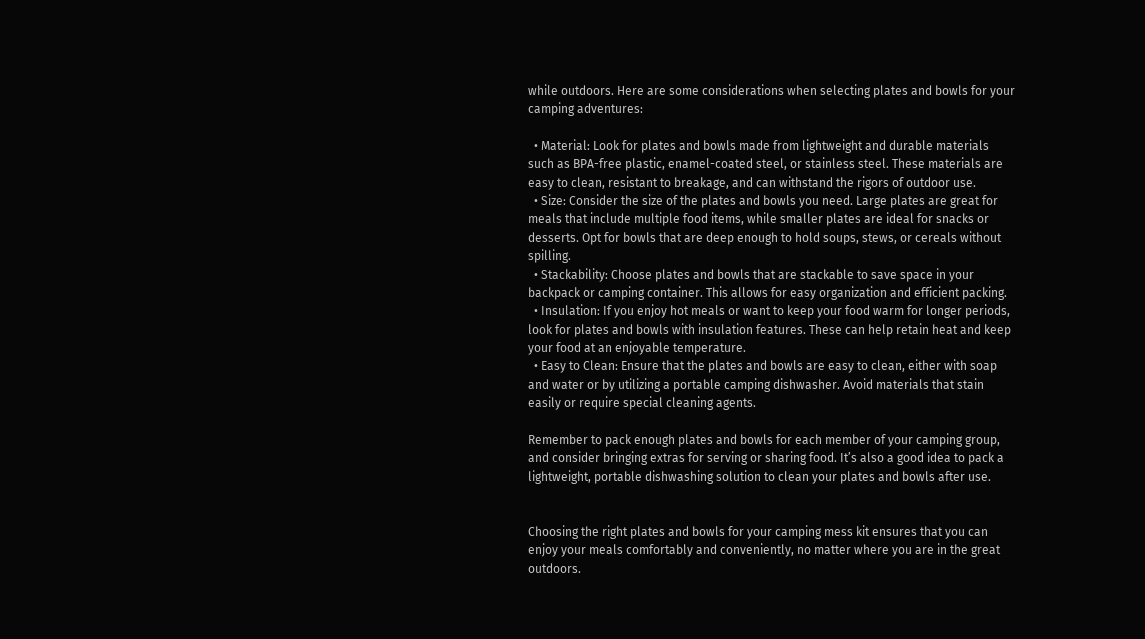while outdoors. Here are some considerations when selecting plates and bowls for your camping adventures:

  • Material: Look for plates and bowls made from lightweight and durable materials such as BPA-free plastic, enamel-coated steel, or stainless steel. These materials are easy to clean, resistant to breakage, and can withstand the rigors of outdoor use.
  • Size: Consider the size of the plates and bowls you need. Large plates are great for meals that include multiple food items, while smaller plates are ideal for snacks or desserts. Opt for bowls that are deep enough to hold soups, stews, or cereals without spilling.
  • Stackability: Choose plates and bowls that are stackable to save space in your backpack or camping container. This allows for easy organization and efficient packing.
  • Insulation: If you enjoy hot meals or want to keep your food warm for longer periods, look for plates and bowls with insulation features. These can help retain heat and keep your food at an enjoyable temperature.
  • Easy to Clean: Ensure that the plates and bowls are easy to clean, either with soap and water or by utilizing a portable camping dishwasher. Avoid materials that stain easily or require special cleaning agents.

Remember to pack enough plates and bowls for each member of your camping group, and consider bringing extras for serving or sharing food. It’s also a good idea to pack a lightweight, portable dishwashing solution to clean your plates and bowls after use.


Choosing the right plates and bowls for your camping mess kit ensures that you can enjoy your meals comfortably and conveniently, no matter where you are in the great outdoors.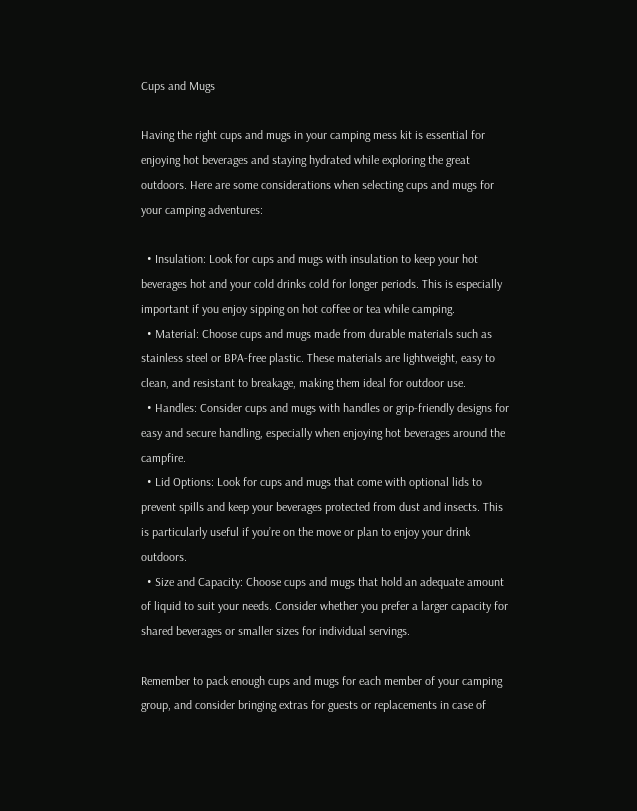Cups and Mugs

Having the right cups and mugs in your camping mess kit is essential for enjoying hot beverages and staying hydrated while exploring the great outdoors. Here are some considerations when selecting cups and mugs for your camping adventures:

  • Insulation: Look for cups and mugs with insulation to keep your hot beverages hot and your cold drinks cold for longer periods. This is especially important if you enjoy sipping on hot coffee or tea while camping.
  • Material: Choose cups and mugs made from durable materials such as stainless steel or BPA-free plastic. These materials are lightweight, easy to clean, and resistant to breakage, making them ideal for outdoor use.
  • Handles: Consider cups and mugs with handles or grip-friendly designs for easy and secure handling, especially when enjoying hot beverages around the campfire.
  • Lid Options: Look for cups and mugs that come with optional lids to prevent spills and keep your beverages protected from dust and insects. This is particularly useful if you’re on the move or plan to enjoy your drink outdoors.
  • Size and Capacity: Choose cups and mugs that hold an adequate amount of liquid to suit your needs. Consider whether you prefer a larger capacity for shared beverages or smaller sizes for individual servings.

Remember to pack enough cups and mugs for each member of your camping group, and consider bringing extras for guests or replacements in case of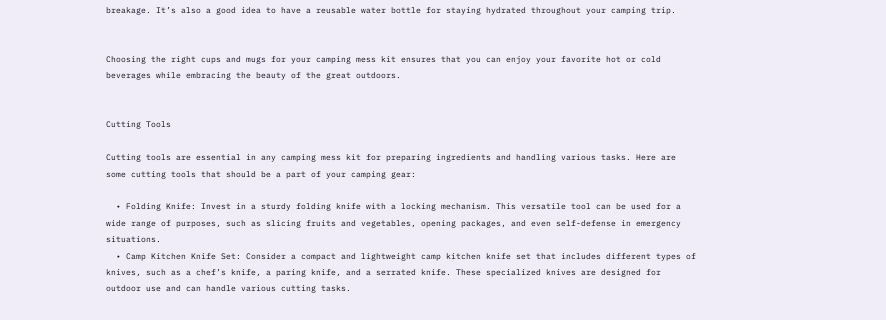breakage. It’s also a good idea to have a reusable water bottle for staying hydrated throughout your camping trip.


Choosing the right cups and mugs for your camping mess kit ensures that you can enjoy your favorite hot or cold beverages while embracing the beauty of the great outdoors.


Cutting Tools

Cutting tools are essential in any camping mess kit for preparing ingredients and handling various tasks. Here are some cutting tools that should be a part of your camping gear:

  • Folding Knife: Invest in a sturdy folding knife with a locking mechanism. This versatile tool can be used for a wide range of purposes, such as slicing fruits and vegetables, opening packages, and even self-defense in emergency situations.
  • Camp Kitchen Knife Set: Consider a compact and lightweight camp kitchen knife set that includes different types of knives, such as a chef’s knife, a paring knife, and a serrated knife. These specialized knives are designed for outdoor use and can handle various cutting tasks.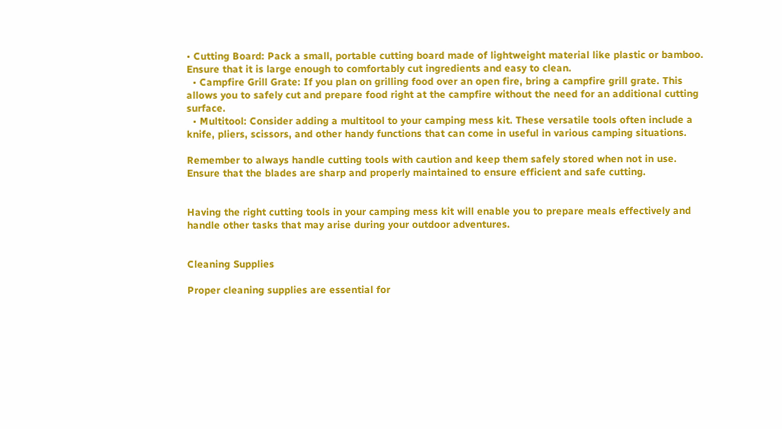• Cutting Board: Pack a small, portable cutting board made of lightweight material like plastic or bamboo. Ensure that it is large enough to comfortably cut ingredients and easy to clean.
  • Campfire Grill Grate: If you plan on grilling food over an open fire, bring a campfire grill grate. This allows you to safely cut and prepare food right at the campfire without the need for an additional cutting surface.
  • Multitool: Consider adding a multitool to your camping mess kit. These versatile tools often include a knife, pliers, scissors, and other handy functions that can come in useful in various camping situations.

Remember to always handle cutting tools with caution and keep them safely stored when not in use. Ensure that the blades are sharp and properly maintained to ensure efficient and safe cutting.


Having the right cutting tools in your camping mess kit will enable you to prepare meals effectively and handle other tasks that may arise during your outdoor adventures.


Cleaning Supplies

Proper cleaning supplies are essential for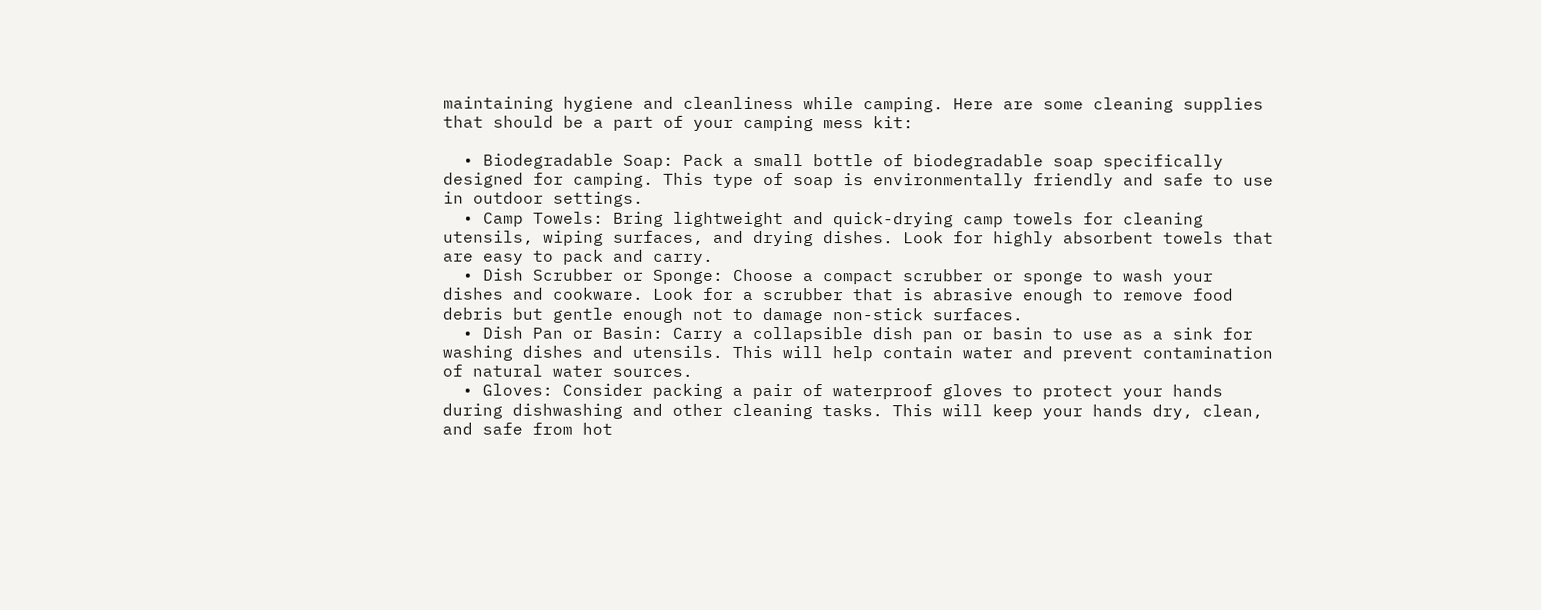maintaining hygiene and cleanliness while camping. Here are some cleaning supplies that should be a part of your camping mess kit:

  • Biodegradable Soap: Pack a small bottle of biodegradable soap specifically designed for camping. This type of soap is environmentally friendly and safe to use in outdoor settings.
  • Camp Towels: Bring lightweight and quick-drying camp towels for cleaning utensils, wiping surfaces, and drying dishes. Look for highly absorbent towels that are easy to pack and carry.
  • Dish Scrubber or Sponge: Choose a compact scrubber or sponge to wash your dishes and cookware. Look for a scrubber that is abrasive enough to remove food debris but gentle enough not to damage non-stick surfaces.
  • Dish Pan or Basin: Carry a collapsible dish pan or basin to use as a sink for washing dishes and utensils. This will help contain water and prevent contamination of natural water sources.
  • Gloves: Consider packing a pair of waterproof gloves to protect your hands during dishwashing and other cleaning tasks. This will keep your hands dry, clean, and safe from hot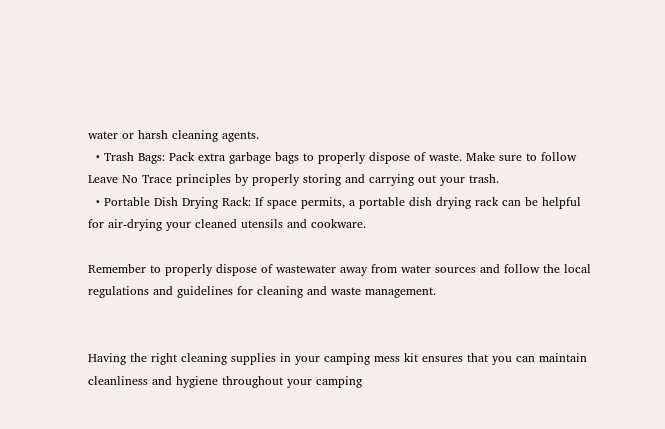water or harsh cleaning agents.
  • Trash Bags: Pack extra garbage bags to properly dispose of waste. Make sure to follow Leave No Trace principles by properly storing and carrying out your trash.
  • Portable Dish Drying Rack: If space permits, a portable dish drying rack can be helpful for air-drying your cleaned utensils and cookware.

Remember to properly dispose of wastewater away from water sources and follow the local regulations and guidelines for cleaning and waste management.


Having the right cleaning supplies in your camping mess kit ensures that you can maintain cleanliness and hygiene throughout your camping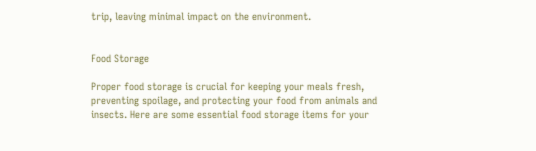trip, leaving minimal impact on the environment.


Food Storage

Proper food storage is crucial for keeping your meals fresh, preventing spoilage, and protecting your food from animals and insects. Here are some essential food storage items for your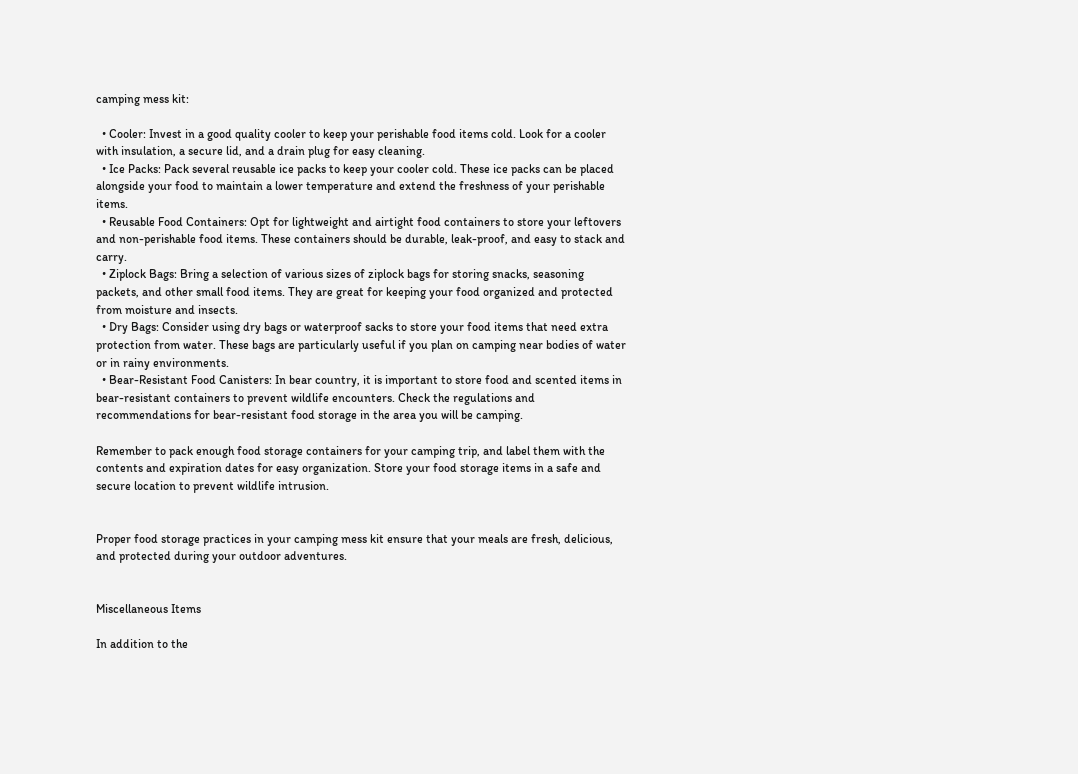camping mess kit:

  • Cooler: Invest in a good quality cooler to keep your perishable food items cold. Look for a cooler with insulation, a secure lid, and a drain plug for easy cleaning.
  • Ice Packs: Pack several reusable ice packs to keep your cooler cold. These ice packs can be placed alongside your food to maintain a lower temperature and extend the freshness of your perishable items.
  • Reusable Food Containers: Opt for lightweight and airtight food containers to store your leftovers and non-perishable food items. These containers should be durable, leak-proof, and easy to stack and carry.
  • Ziplock Bags: Bring a selection of various sizes of ziplock bags for storing snacks, seasoning packets, and other small food items. They are great for keeping your food organized and protected from moisture and insects.
  • Dry Bags: Consider using dry bags or waterproof sacks to store your food items that need extra protection from water. These bags are particularly useful if you plan on camping near bodies of water or in rainy environments.
  • Bear-Resistant Food Canisters: In bear country, it is important to store food and scented items in bear-resistant containers to prevent wildlife encounters. Check the regulations and recommendations for bear-resistant food storage in the area you will be camping.

Remember to pack enough food storage containers for your camping trip, and label them with the contents and expiration dates for easy organization. Store your food storage items in a safe and secure location to prevent wildlife intrusion.


Proper food storage practices in your camping mess kit ensure that your meals are fresh, delicious, and protected during your outdoor adventures.


Miscellaneous Items

In addition to the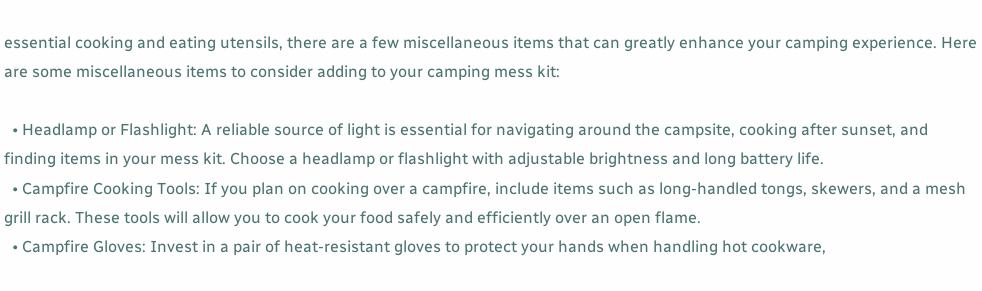essential cooking and eating utensils, there are a few miscellaneous items that can greatly enhance your camping experience. Here are some miscellaneous items to consider adding to your camping mess kit:

  • Headlamp or Flashlight: A reliable source of light is essential for navigating around the campsite, cooking after sunset, and finding items in your mess kit. Choose a headlamp or flashlight with adjustable brightness and long battery life.
  • Campfire Cooking Tools: If you plan on cooking over a campfire, include items such as long-handled tongs, skewers, and a mesh grill rack. These tools will allow you to cook your food safely and efficiently over an open flame.
  • Campfire Gloves: Invest in a pair of heat-resistant gloves to protect your hands when handling hot cookware,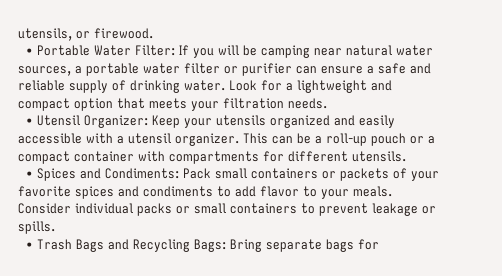utensils, or firewood.
  • Portable Water Filter: If you will be camping near natural water sources, a portable water filter or purifier can ensure a safe and reliable supply of drinking water. Look for a lightweight and compact option that meets your filtration needs.
  • Utensil Organizer: Keep your utensils organized and easily accessible with a utensil organizer. This can be a roll-up pouch or a compact container with compartments for different utensils.
  • Spices and Condiments: Pack small containers or packets of your favorite spices and condiments to add flavor to your meals. Consider individual packs or small containers to prevent leakage or spills.
  • Trash Bags and Recycling Bags: Bring separate bags for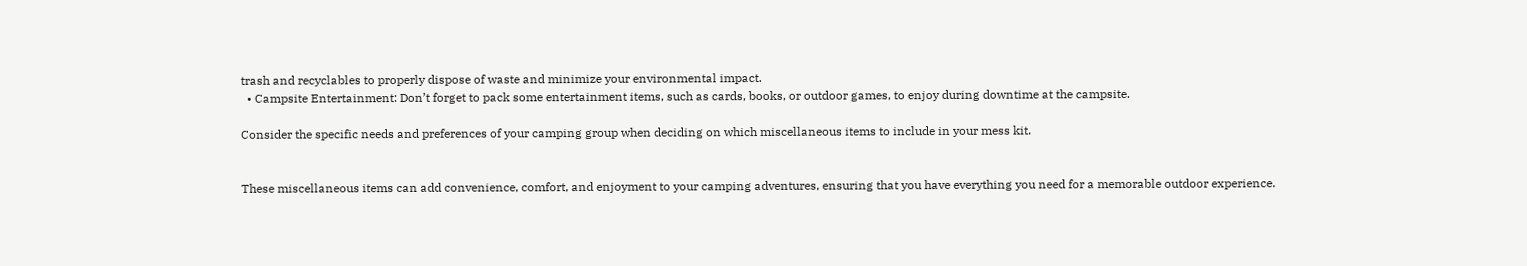trash and recyclables to properly dispose of waste and minimize your environmental impact.
  • Campsite Entertainment: Don’t forget to pack some entertainment items, such as cards, books, or outdoor games, to enjoy during downtime at the campsite.

Consider the specific needs and preferences of your camping group when deciding on which miscellaneous items to include in your mess kit.


These miscellaneous items can add convenience, comfort, and enjoyment to your camping adventures, ensuring that you have everything you need for a memorable outdoor experience.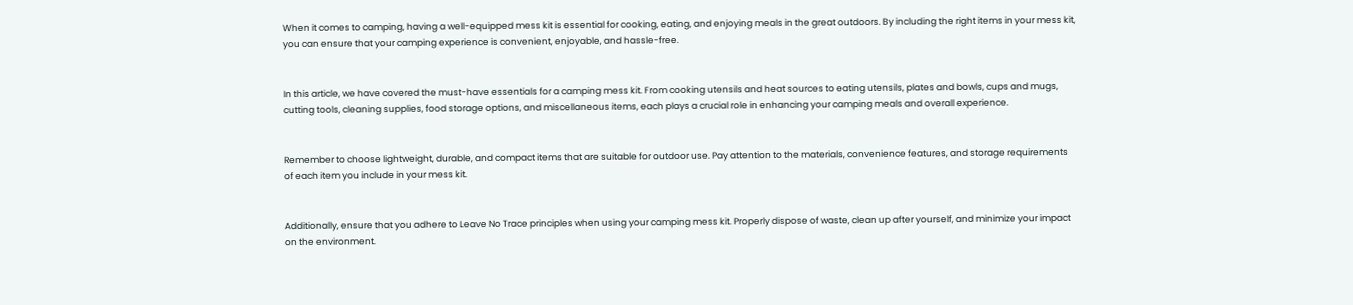When it comes to camping, having a well-equipped mess kit is essential for cooking, eating, and enjoying meals in the great outdoors. By including the right items in your mess kit, you can ensure that your camping experience is convenient, enjoyable, and hassle-free.


In this article, we have covered the must-have essentials for a camping mess kit. From cooking utensils and heat sources to eating utensils, plates and bowls, cups and mugs, cutting tools, cleaning supplies, food storage options, and miscellaneous items, each plays a crucial role in enhancing your camping meals and overall experience.


Remember to choose lightweight, durable, and compact items that are suitable for outdoor use. Pay attention to the materials, convenience features, and storage requirements of each item you include in your mess kit.


Additionally, ensure that you adhere to Leave No Trace principles when using your camping mess kit. Properly dispose of waste, clean up after yourself, and minimize your impact on the environment.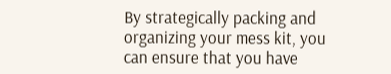By strategically packing and organizing your mess kit, you can ensure that you have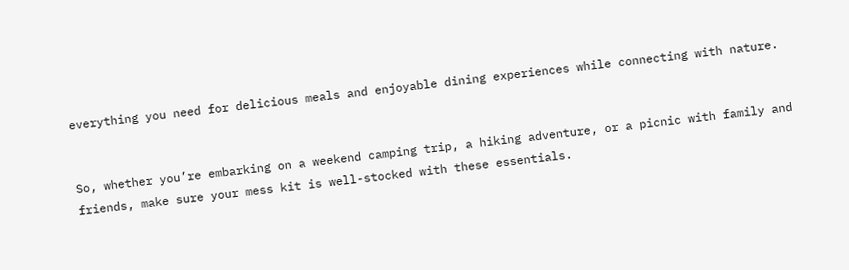everything you need for delicious meals and enjoyable dining experiences while connecting with nature.


So, whether you’re embarking on a weekend camping trip, a hiking adventure, or a picnic with family and friends, make sure your mess kit is well-stocked with these essentials.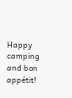Happy camping and bon appétit!